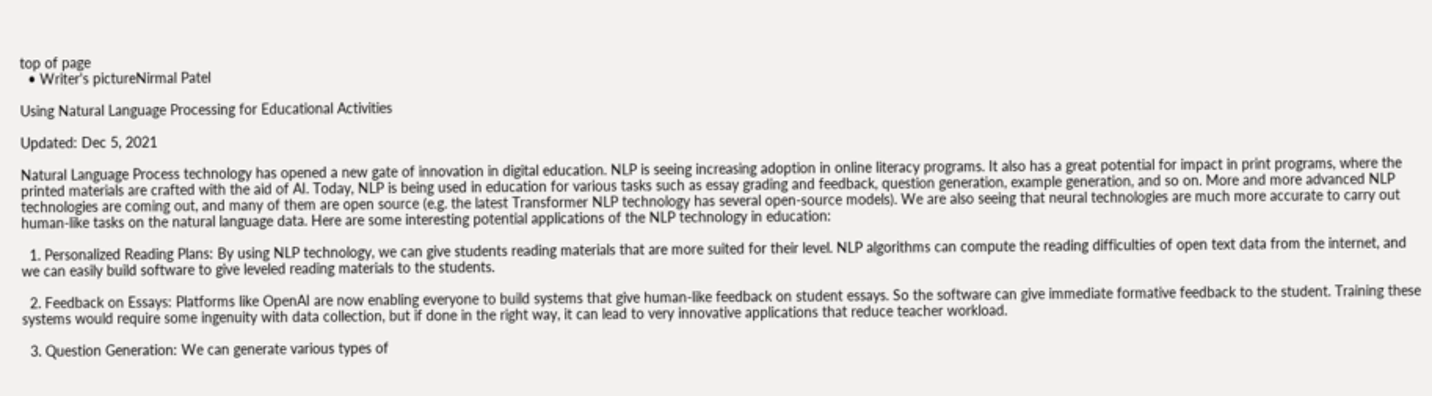top of page
  • Writer's pictureNirmal Patel

Using Natural Language Processing for Educational Activities

Updated: Dec 5, 2021

Natural Language Process technology has opened a new gate of innovation in digital education. NLP is seeing increasing adoption in online literacy programs. It also has a great potential for impact in print programs, where the printed materials are crafted with the aid of AI. Today, NLP is being used in education for various tasks such as essay grading and feedback, question generation, example generation, and so on. More and more advanced NLP technologies are coming out, and many of them are open source (e.g. the latest Transformer NLP technology has several open-source models). We are also seeing that neural technologies are much more accurate to carry out human-like tasks on the natural language data. Here are some interesting potential applications of the NLP technology in education:

  1. Personalized Reading Plans: By using NLP technology, we can give students reading materials that are more suited for their level. NLP algorithms can compute the reading difficulties of open text data from the internet, and we can easily build software to give leveled reading materials to the students.

  2. Feedback on Essays: Platforms like OpenAI are now enabling everyone to build systems that give human-like feedback on student essays. So the software can give immediate formative feedback to the student. Training these systems would require some ingenuity with data collection, but if done in the right way, it can lead to very innovative applications that reduce teacher workload.

  3. Question Generation: We can generate various types of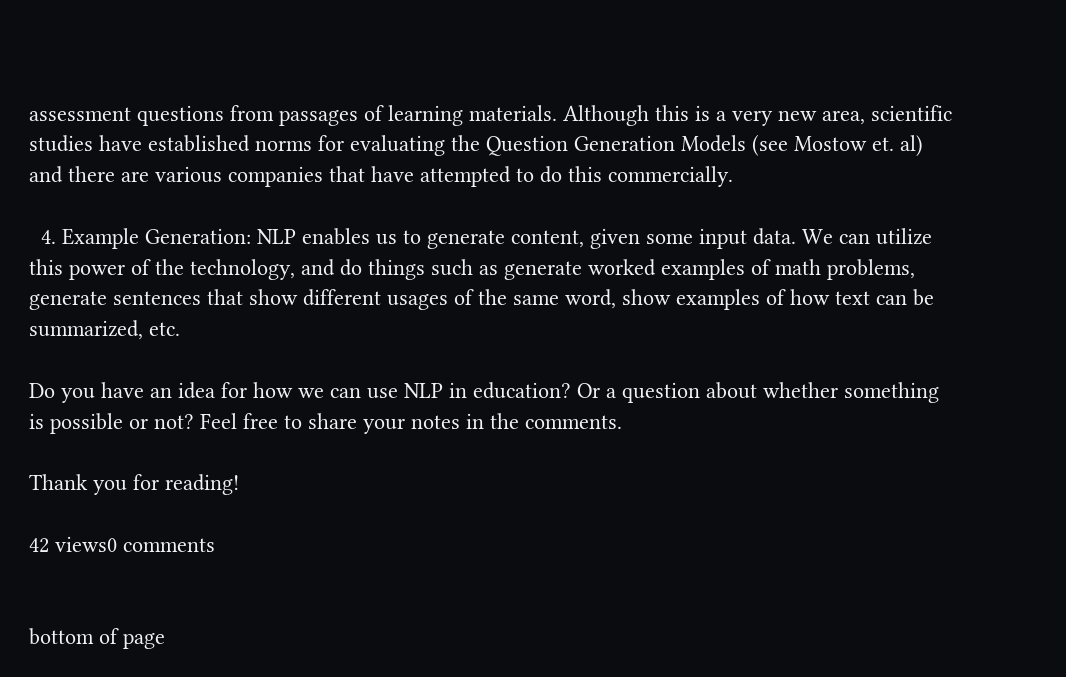assessment questions from passages of learning materials. Although this is a very new area, scientific studies have established norms for evaluating the Question Generation Models (see Mostow et. al) and there are various companies that have attempted to do this commercially.

  4. Example Generation: NLP enables us to generate content, given some input data. We can utilize this power of the technology, and do things such as generate worked examples of math problems, generate sentences that show different usages of the same word, show examples of how text can be summarized, etc.

Do you have an idea for how we can use NLP in education? Or a question about whether something is possible or not? Feel free to share your notes in the comments.

Thank you for reading!

42 views0 comments


bottom of page